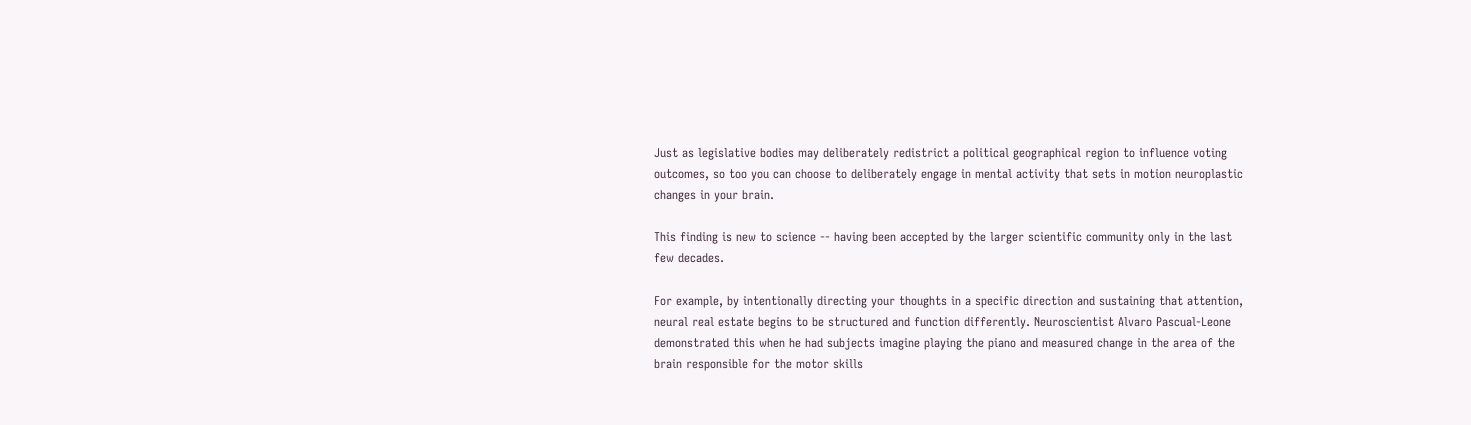Just as legislative bodies may deliberately redistrict a political geographical region to influence voting outcomes, so too you can choose to deliberately engage in mental activity that sets in motion neuroplastic changes in your brain.

This finding is new to science -- having been accepted by the larger scientific community only in the last few decades.

For example, by intentionally directing your thoughts in a specific direction and sustaining that attention, neural real estate begins to be structured and function differently. Neuroscientist Alvaro Pascual-Leone demonstrated this when he had subjects imagine playing the piano and measured change in the area of the brain responsible for the motor skills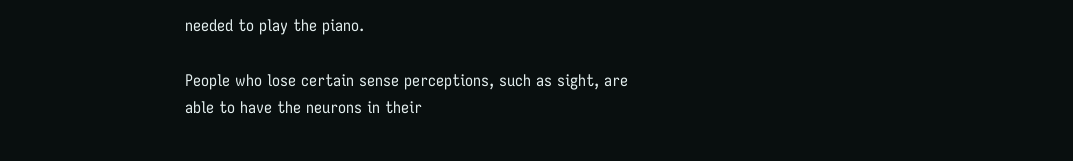needed to play the piano.

People who lose certain sense perceptions, such as sight, are able to have the neurons in their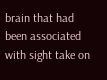brain that had been associated with sight take on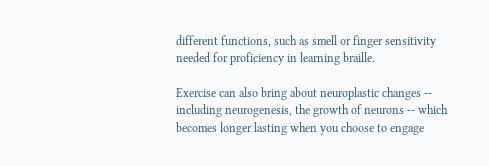different functions, such as smell or finger sensitivity needed for proficiency in learning braille.

Exercise can also bring about neuroplastic changes -- including neurogenesis, the growth of neurons -- which becomes longer lasting when you choose to engage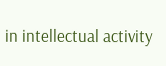in intellectual activity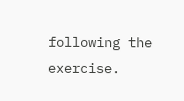following the exercise.